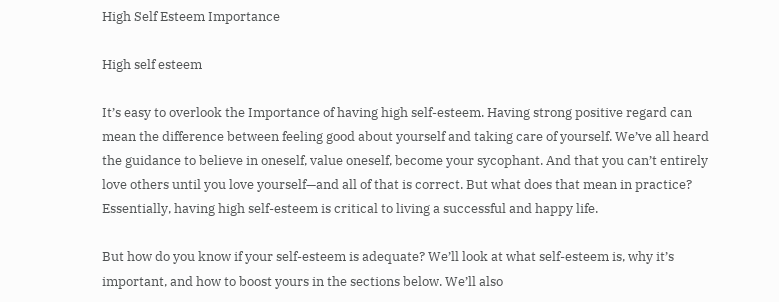High Self Esteem Importance

High self esteem

It’s easy to overlook the Importance of having high self-esteem. Having strong positive regard can mean the difference between feeling good about yourself and taking care of yourself. We’ve all heard the guidance to believe in oneself, value oneself, become your sycophant. And that you can’t entirely love others until you love yourself—and all of that is correct. But what does that mean in practice? Essentially, having high self-esteem is critical to living a successful and happy life.

But how do you know if your self-esteem is adequate? We’ll look at what self-esteem is, why it’s important, and how to boost yours in the sections below. We’ll also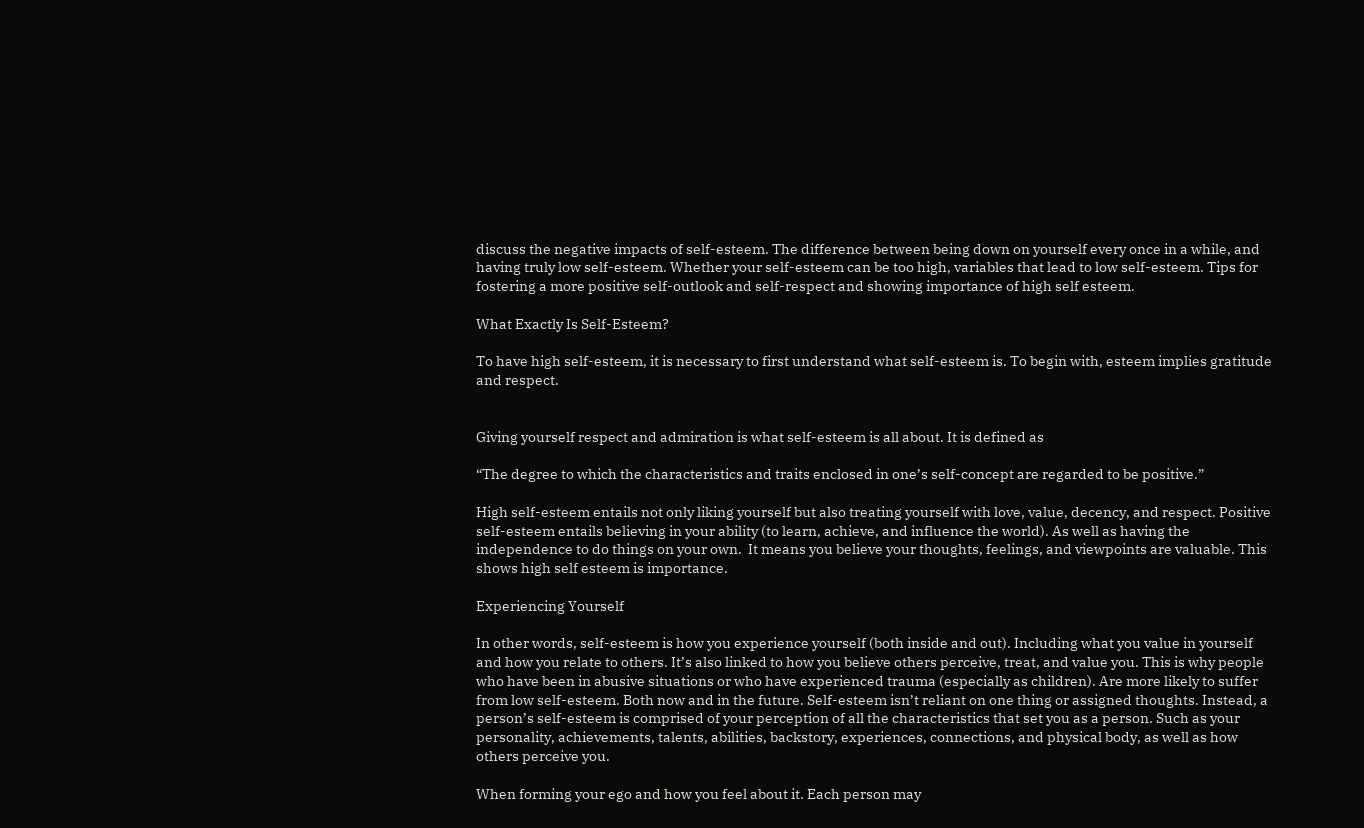discuss the negative impacts of self-esteem. The difference between being down on yourself every once in a while, and having truly low self-esteem. Whether your self-esteem can be too high, variables that lead to low self-esteem. Tips for fostering a more positive self-outlook and self-respect and showing importance of high self esteem.

What Exactly Is Self-Esteem?

To have high self-esteem, it is necessary to first understand what self-esteem is. To begin with, esteem implies gratitude and respect.


Giving yourself respect and admiration is what self-esteem is all about. It is defined as

“The degree to which the characteristics and traits enclosed in one’s self-concept are regarded to be positive.”

High self-esteem entails not only liking yourself but also treating yourself with love, value, decency, and respect. Positive self-esteem entails believing in your ability (to learn, achieve, and influence the world). As well as having the independence to do things on your own.  It means you believe your thoughts, feelings, and viewpoints are valuable. This shows high self esteem is importance.

Experiencing Yourself

In other words, self-esteem is how you experience yourself (both inside and out). Including what you value in yourself and how you relate to others. It’s also linked to how you believe others perceive, treat, and value you. This is why people who have been in abusive situations or who have experienced trauma (especially as children). Are more likely to suffer from low self-esteem. Both now and in the future. Self-esteem isn’t reliant on one thing or assigned thoughts. Instead, a person’s self-esteem is comprised of your perception of all the characteristics that set you as a person. Such as your personality, achievements, talents, abilities, backstory, experiences, connections, and physical body, as well as how others perceive you.

When forming your ego and how you feel about it. Each person may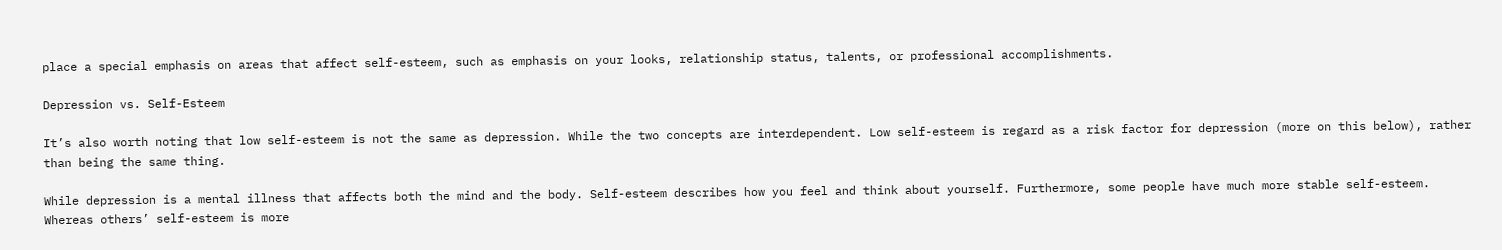place a special emphasis on areas that affect self-esteem, such as emphasis on your looks, relationship status, talents, or professional accomplishments.

Depression vs. Self-Esteem

It’s also worth noting that low self-esteem is not the same as depression. While the two concepts are interdependent. Low self-esteem is regard as a risk factor for depression (more on this below), rather than being the same thing.

While depression is a mental illness that affects both the mind and the body. Self-esteem describes how you feel and think about yourself. Furthermore, some people have much more stable self-esteem. Whereas others’ self-esteem is more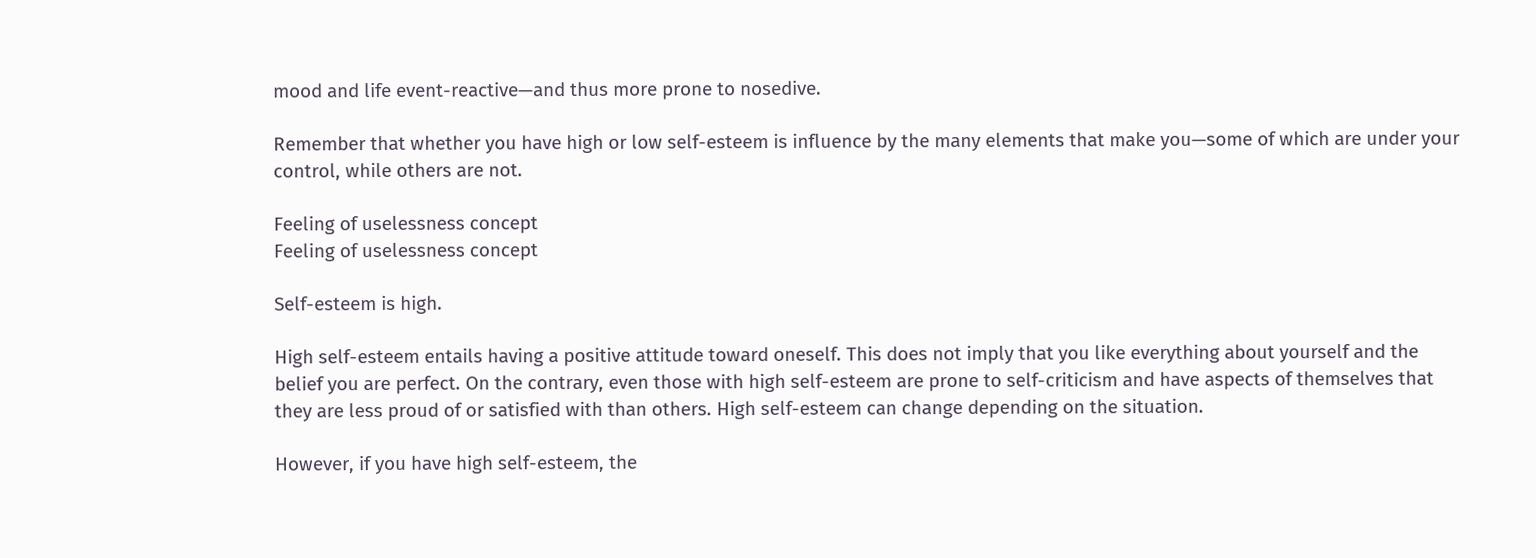mood and life event-reactive—and thus more prone to nosedive.

Remember that whether you have high or low self-esteem is influence by the many elements that make you—some of which are under your control, while others are not.

Feeling of uselessness concept
Feeling of uselessness concept

Self-esteem is high.

High self-esteem entails having a positive attitude toward oneself. This does not imply that you like everything about yourself and the belief you are perfect. On the contrary, even those with high self-esteem are prone to self-criticism and have aspects of themselves that they are less proud of or satisfied with than others. High self-esteem can change depending on the situation.

However, if you have high self-esteem, the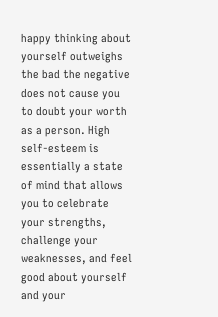happy thinking about yourself outweighs the bad the negative does not cause you to doubt your worth as a person. High self-esteem is essentially a state of mind that allows you to celebrate your strengths, challenge your weaknesses, and feel good about yourself and your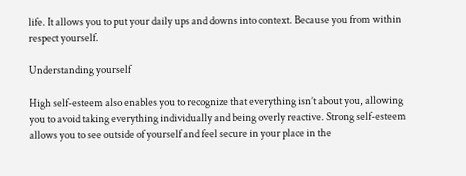life. It allows you to put your daily ups and downs into context. Because you from within respect yourself.

Understanding yourself

High self-esteem also enables you to recognize that everything isn’t about you, allowing you to avoid taking everything individually and being overly reactive. Strong self-esteem allows you to see outside of yourself and feel secure in your place in the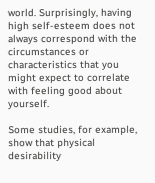world. Surprisingly, having high self-esteem does not always correspond with the circumstances or characteristics that you might expect to correlate with feeling good about yourself.

Some studies, for example, show that physical desirability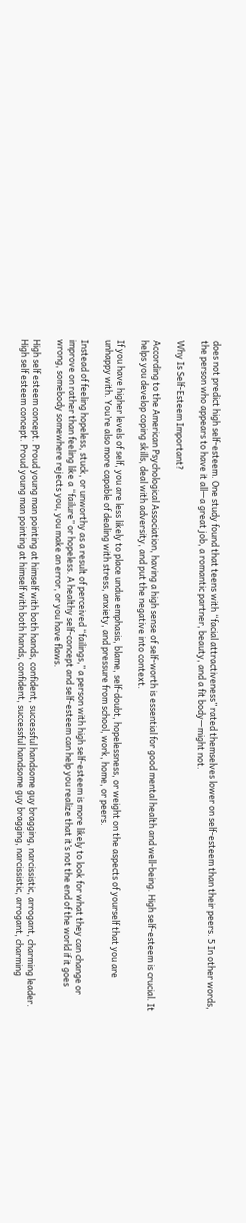does not predict high self-esteem. One study found that teens with “facial attractiveness” rated themselves lower on self-esteem than their peers. 5 In other words, the person who appears to have it all—a great job, a romantic partner, beauty, and a fit body—might not.

Why Is Self-Esteem Important?

According to the American Psychological Association, having a high sense of self-worth is essential for good mental health and well-being. High self-esteem is crucial. It helps you develop coping skills, deal with adversity, and put the negative into context.

If you have higher levels of self, you are less likely to place undue emphasis, blame, self-doubt, hopelessness, or weight on the aspects of yourself that you are unhappy with. You’re also more capable of dealing with stress, anxiety, and pressure from school, work, home, or peers.

Instead of feeling hopeless, stuck, or unworthy as a result of perceived “failings,” a person with high self-esteem is more likely to look for what they can change or improve on rather than feeling like a “failure” or hopeless. A healthy self-concept and self-esteem can help you realize that it’s not the end of the world if it goes wrong, somebody somewhere rejects you, you make an error, or you have flaws.

High self esteem concept. Proud young man pointing at himself with both hands, confident, successful handsome guy bragging, narcissistic, arrogant, charming leader.
High self esteem concept. Proud young man pointing at himself with both hands, confident, successful handsome guy bragging, narcissistic, arrogant, charming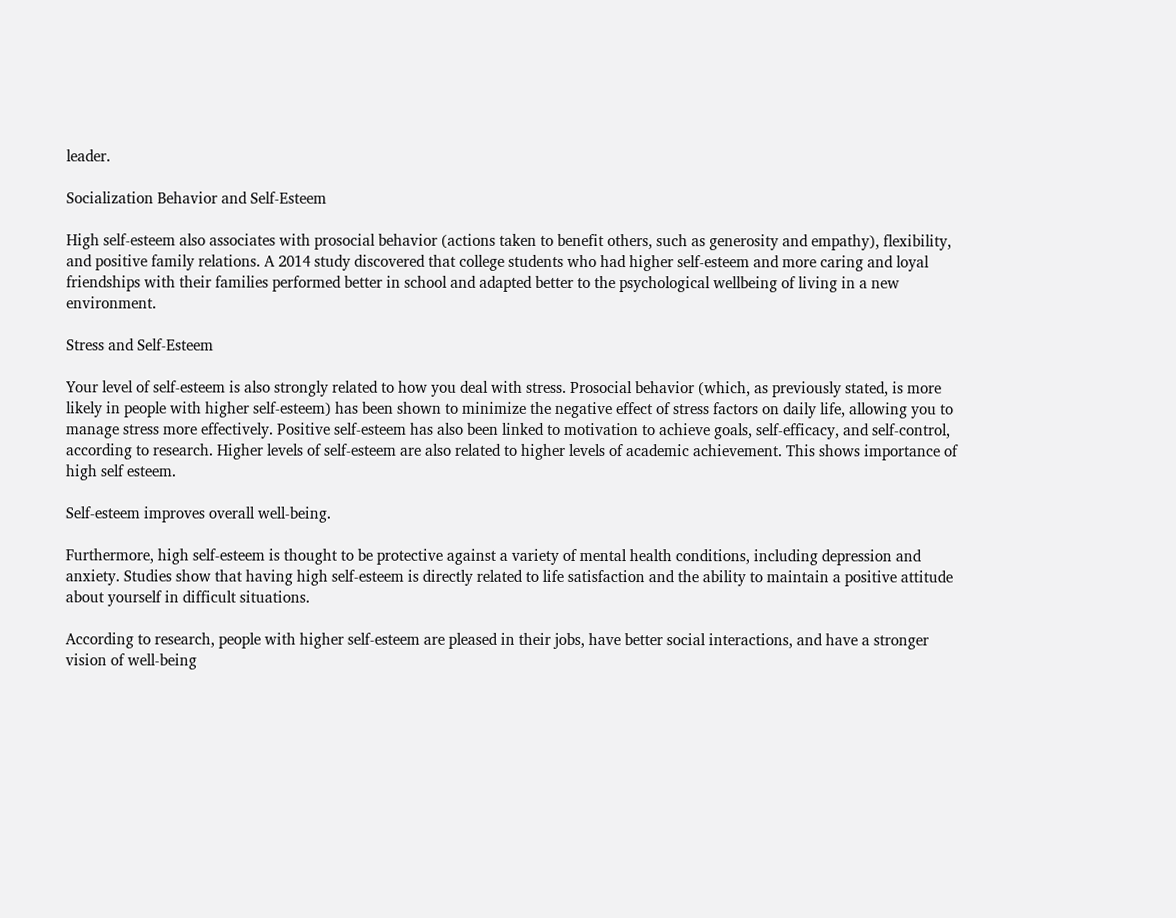leader.

Socialization Behavior and Self-Esteem

High self-esteem also associates with prosocial behavior (actions taken to benefit others, such as generosity and empathy), flexibility, and positive family relations. A 2014 study discovered that college students who had higher self-esteem and more caring and loyal friendships with their families performed better in school and adapted better to the psychological wellbeing of living in a new environment.

Stress and Self-Esteem

Your level of self-esteem is also strongly related to how you deal with stress. Prosocial behavior (which, as previously stated, is more likely in people with higher self-esteem) has been shown to minimize the negative effect of stress factors on daily life, allowing you to manage stress more effectively. Positive self-esteem has also been linked to motivation to achieve goals, self-efficacy, and self-control, according to research. Higher levels of self-esteem are also related to higher levels of academic achievement. This shows importance of high self esteem.

Self-esteem improves overall well-being.

Furthermore, high self-esteem is thought to be protective against a variety of mental health conditions, including depression and anxiety. Studies show that having high self-esteem is directly related to life satisfaction and the ability to maintain a positive attitude about yourself in difficult situations.

According to research, people with higher self-esteem are pleased in their jobs, have better social interactions, and have a stronger vision of well-being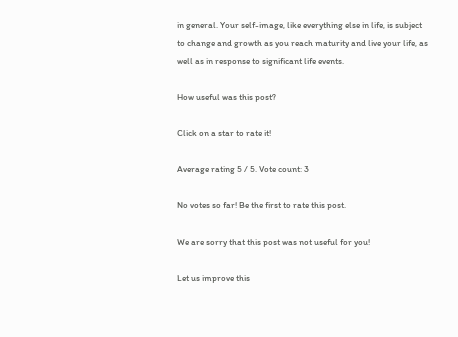in general. Your self-image, like everything else in life, is subject to change and growth as you reach maturity and live your life, as well as in response to significant life events.

How useful was this post?

Click on a star to rate it!

Average rating 5 / 5. Vote count: 3

No votes so far! Be the first to rate this post.

We are sorry that this post was not useful for you!

Let us improve this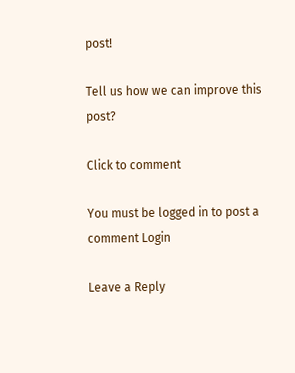post!

Tell us how we can improve this post?

Click to comment

You must be logged in to post a comment Login

Leave a Reply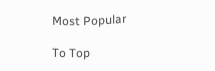Most Popular

To Top